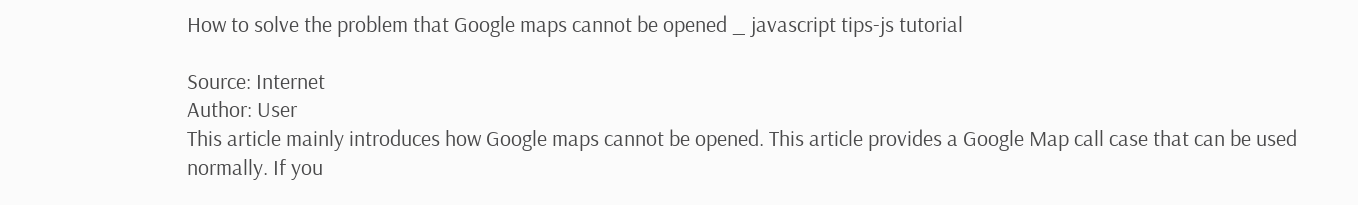How to solve the problem that Google maps cannot be opened _ javascript tips-js tutorial

Source: Internet
Author: User
This article mainly introduces how Google maps cannot be opened. This article provides a Google Map call case that can be used normally. If you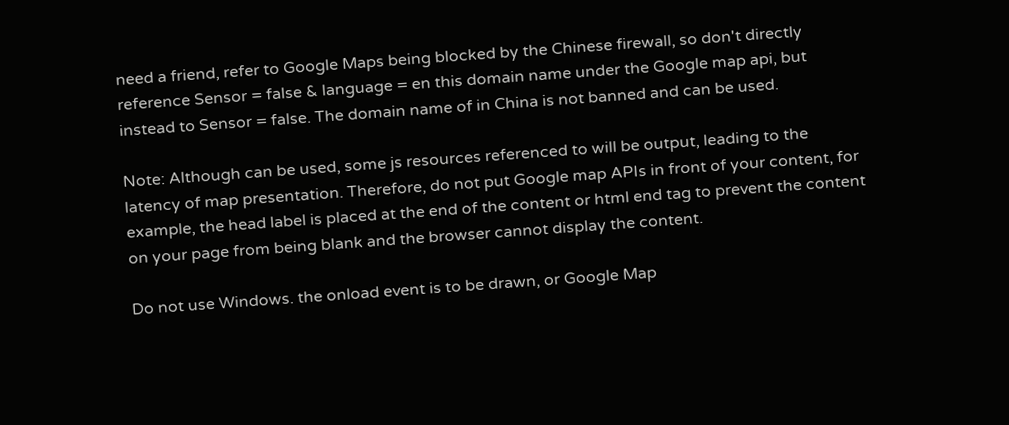need a friend, refer to Google Maps being blocked by the Chinese firewall, so don't directly reference Sensor = false & language = en this domain name under the Google map api, but instead to Sensor = false. The domain name of in China is not banned and can be used.

Note: Although can be used, some js resources referenced to will be output, leading to the latency of map presentation. Therefore, do not put Google map APIs in front of your content, for example, the head label is placed at the end of the content or html end tag to prevent the content on your page from being blank and the browser cannot display the content.

Do not use Windows. the onload event is to be drawn, or Google Map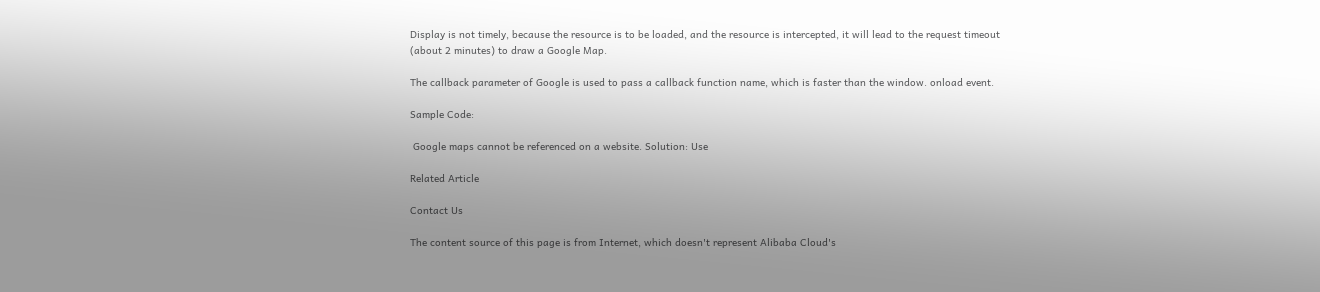Display is not timely, because the resource is to be loaded, and the resource is intercepted, it will lead to the request timeout (about 2 minutes) to draw a Google Map.

The callback parameter of Google is used to pass a callback function name, which is faster than the window. onload event.

Sample Code:

 Google maps cannot be referenced on a website. Solution: Use

Related Article

Contact Us

The content source of this page is from Internet, which doesn't represent Alibaba Cloud's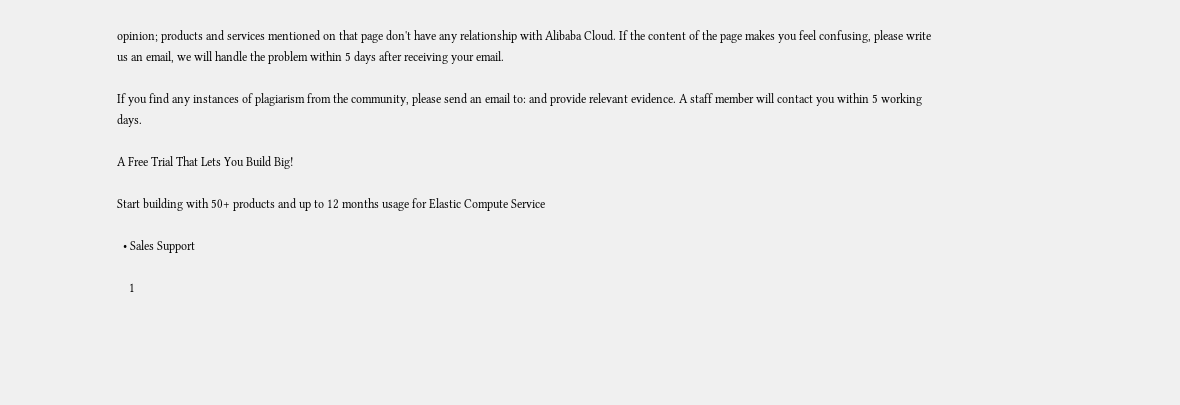opinion; products and services mentioned on that page don't have any relationship with Alibaba Cloud. If the content of the page makes you feel confusing, please write us an email, we will handle the problem within 5 days after receiving your email.

If you find any instances of plagiarism from the community, please send an email to: and provide relevant evidence. A staff member will contact you within 5 working days.

A Free Trial That Lets You Build Big!

Start building with 50+ products and up to 12 months usage for Elastic Compute Service

  • Sales Support

    1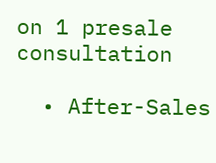on 1 presale consultation

  • After-Sales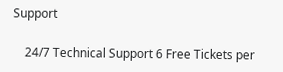Support

    24/7 Technical Support 6 Free Tickets per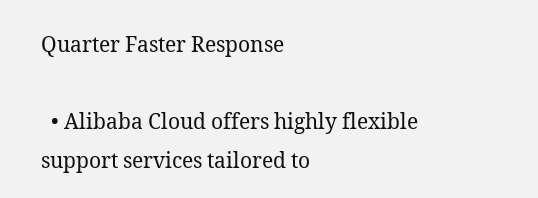Quarter Faster Response

  • Alibaba Cloud offers highly flexible support services tailored to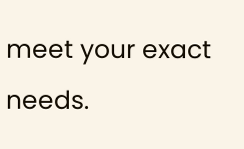meet your exact needs.